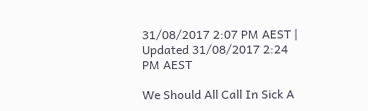31/08/2017 2:07 PM AEST | Updated 31/08/2017 2:24 PM AEST

We Should All Call In Sick A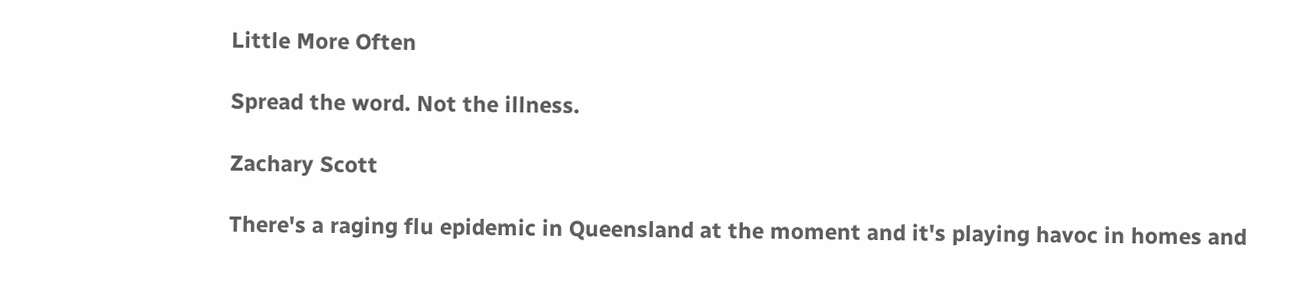Little More Often

Spread the word. Not the illness.

Zachary Scott

There's a raging flu epidemic in Queensland at the moment and it's playing havoc in homes and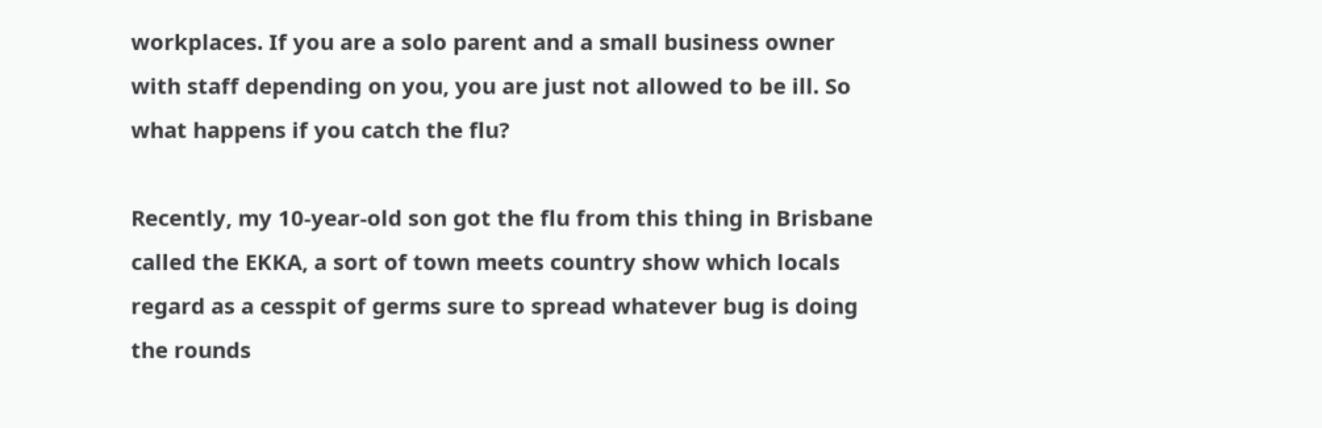workplaces. If you are a solo parent and a small business owner with staff depending on you, you are just not allowed to be ill. So what happens if you catch the flu?

Recently, my 10-year-old son got the flu from this thing in Brisbane called the EKKA, a sort of town meets country show which locals regard as a cesspit of germs sure to spread whatever bug is doing the rounds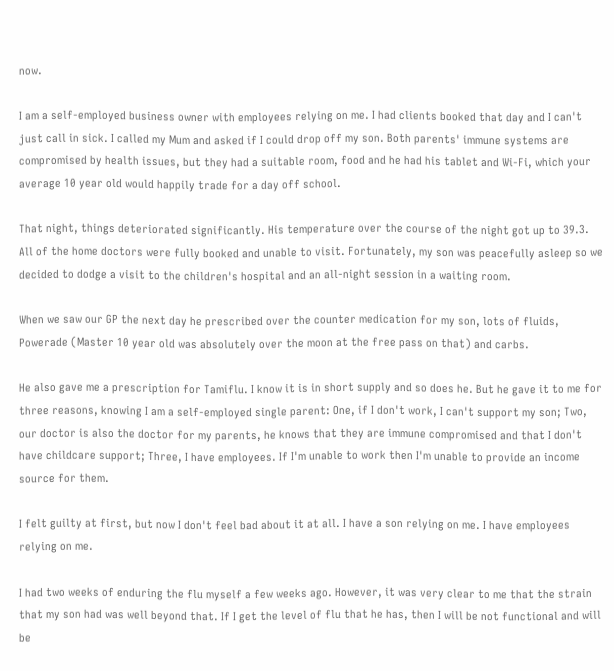now.

I am a self-employed business owner with employees relying on me. I had clients booked that day and I can't just call in sick. I called my Mum and asked if I could drop off my son. Both parents' immune systems are compromised by health issues, but they had a suitable room, food and he had his tablet and Wi-Fi, which your average 10 year old would happily trade for a day off school.

That night, things deteriorated significantly. His temperature over the course of the night got up to 39.3. All of the home doctors were fully booked and unable to visit. Fortunately, my son was peacefully asleep so we decided to dodge a visit to the children's hospital and an all-night session in a waiting room.

When we saw our GP the next day he prescribed over the counter medication for my son, lots of fluids, Powerade (Master 10 year old was absolutely over the moon at the free pass on that) and carbs.

He also gave me a prescription for Tamiflu. I know it is in short supply and so does he. But he gave it to me for three reasons, knowing I am a self-employed single parent: One, if I don't work, I can't support my son; Two, our doctor is also the doctor for my parents, he knows that they are immune compromised and that I don't have childcare support; Three, I have employees. If I'm unable to work then I'm unable to provide an income source for them.

I felt guilty at first, but now I don't feel bad about it at all. I have a son relying on me. I have employees relying on me.

I had two weeks of enduring the flu myself a few weeks ago. However, it was very clear to me that the strain that my son had was well beyond that. If I get the level of flu that he has, then I will be not functional and will be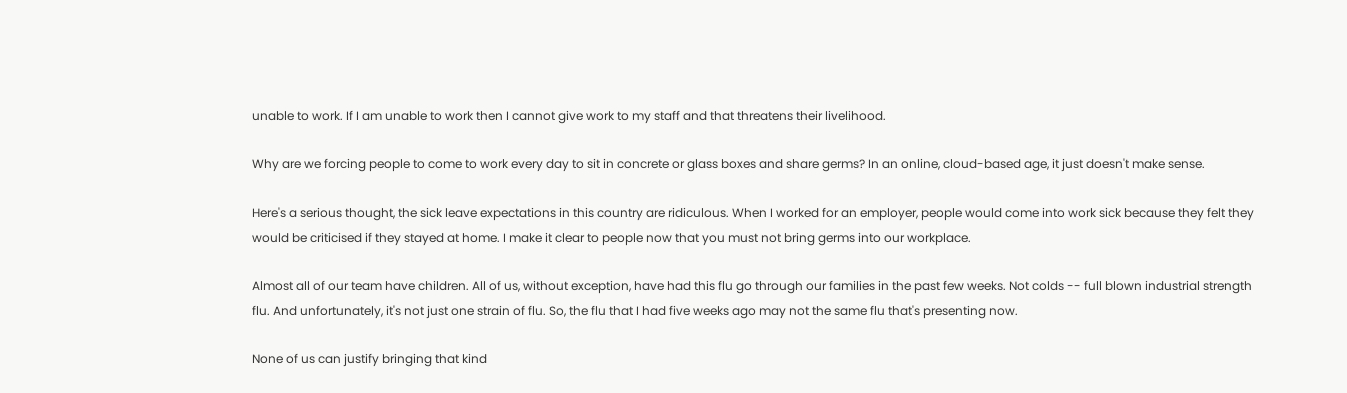unable to work. If I am unable to work then I cannot give work to my staff and that threatens their livelihood.

Why are we forcing people to come to work every day to sit in concrete or glass boxes and share germs? In an online, cloud-based age, it just doesn't make sense.

Here's a serious thought, the sick leave expectations in this country are ridiculous. When I worked for an employer, people would come into work sick because they felt they would be criticised if they stayed at home. I make it clear to people now that you must not bring germs into our workplace.

Almost all of our team have children. All of us, without exception, have had this flu go through our families in the past few weeks. Not colds -- full blown industrial strength flu. And unfortunately, it's not just one strain of flu. So, the flu that I had five weeks ago may not the same flu that's presenting now.

None of us can justify bringing that kind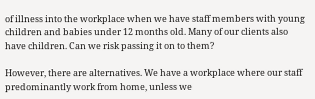of illness into the workplace when we have staff members with young children and babies under 12 months old. Many of our clients also have children. Can we risk passing it on to them?

However, there are alternatives. We have a workplace where our staff predominantly work from home, unless we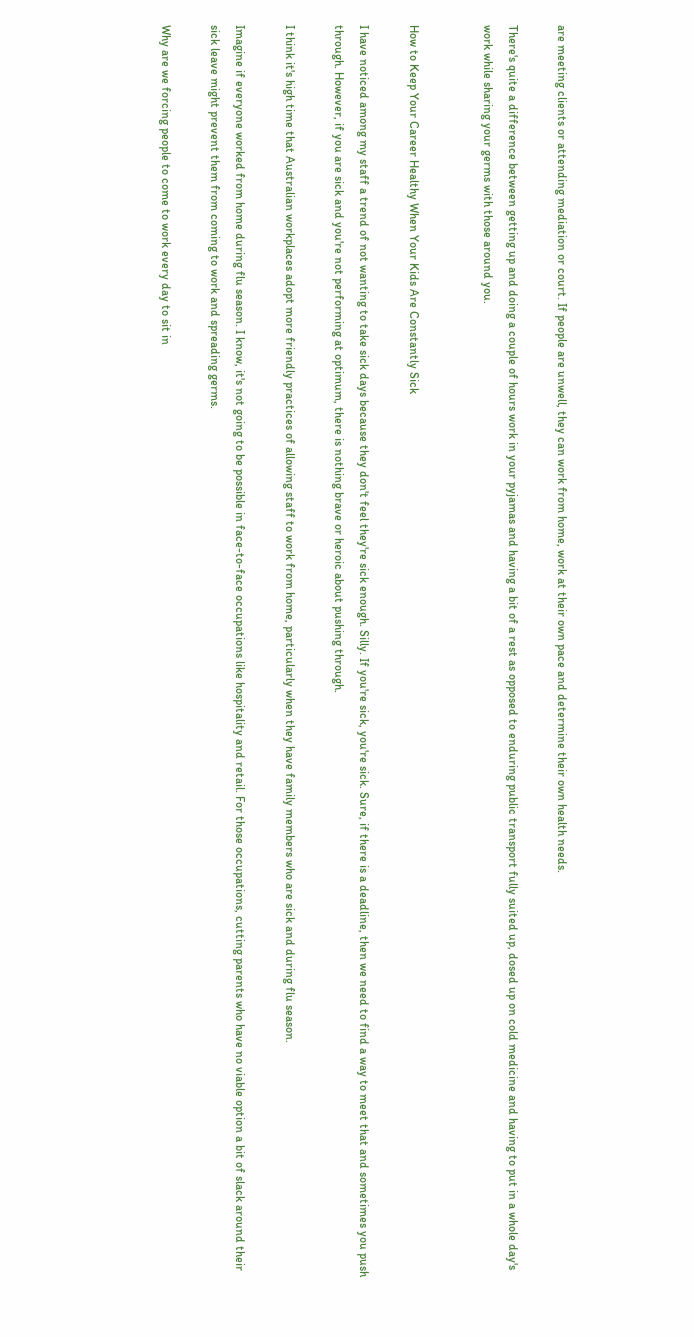are meeting clients or attending mediation or court. If people are unwell, they can work from home, work at their own pace and determine their own health needs.

There's quite a difference between getting up and doing a couple of hours work in your pyjamas and having a bit of a rest as opposed to enduring public transport fully suited up, dosed up on cold medicine and having to put in a whole day's work while sharing your germs with those around you.


How to Keep Your Career Healthy When Your Kids Are Constantly Sick

I have noticed among my staff a trend of not wanting to take sick days because they don't feel they're sick enough. Silly. If you're sick, you're sick. Sure, if there is a deadline, then we need to find a way to meet that and sometimes you push through. However, if you are sick and you're not performing at optimum, there is nothing brave or heroic about pushing through.

I think it's high time that Australian workplaces adopt more friendly practices of allowing staff to work from home, particularly when they have family members who are sick and during flu season.

Imagine if everyone worked from home during flu season. I know, it's not going to be possible in face-to-face occupations like hospitality and retail. For those occupations, cutting parents who have no viable option a bit of slack around their sick leave might prevent them from coming to work and spreading germs.

Why are we forcing people to come to work every day to sit in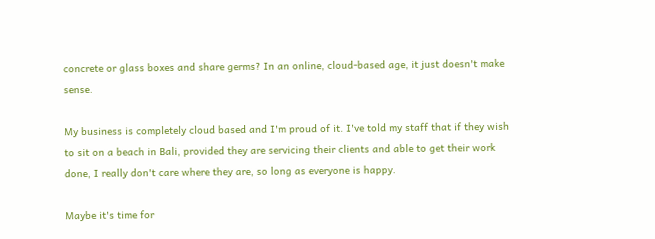concrete or glass boxes and share germs? In an online, cloud-based age, it just doesn't make sense.

My business is completely cloud based and I'm proud of it. I've told my staff that if they wish to sit on a beach in Bali, provided they are servicing their clients and able to get their work done, I really don't care where they are, so long as everyone is happy.

Maybe it's time for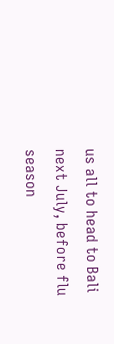us all to head to Bali next July, before flu season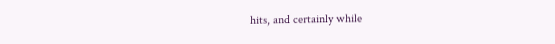hits, and certainly while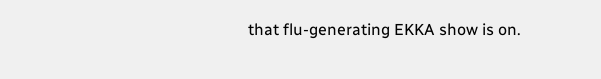that flu-generating EKKA show is on.